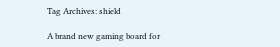Tag Archives: shield

A brand new gaming board for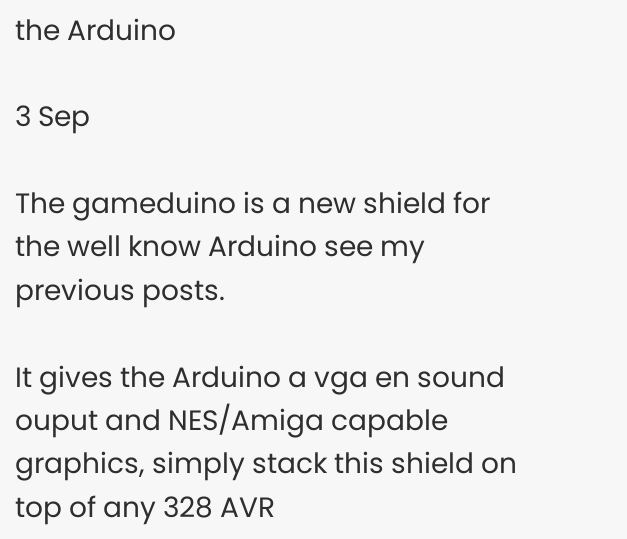the Arduino

3 Sep

The gameduino is a new shield for the well know Arduino see my previous posts.

It gives the Arduino a vga en sound ouput and NES/Amiga capable graphics, simply stack this shield on top of any 328 AVR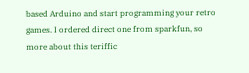based Arduino and start programming your retro games. I ordered direct one from sparkfun, so more about this teriffic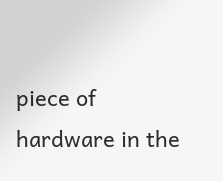piece of hardware in the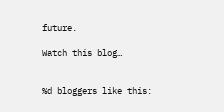future.

Watch this blog…


%d bloggers like this: